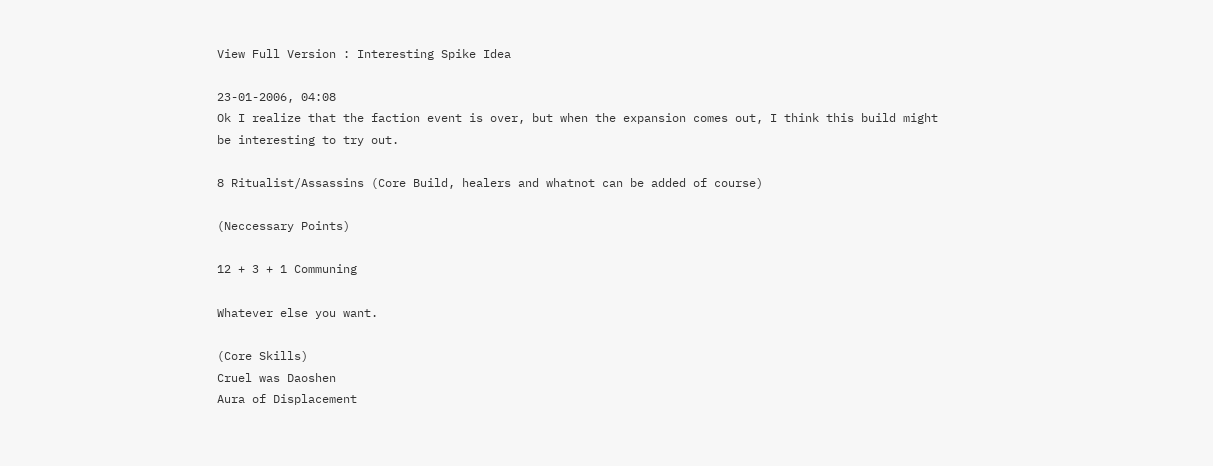View Full Version : Interesting Spike Idea

23-01-2006, 04:08
Ok I realize that the faction event is over, but when the expansion comes out, I think this build might be interesting to try out.

8 Ritualist/Assassins (Core Build, healers and whatnot can be added of course)

(Neccessary Points)

12 + 3 + 1 Communing

Whatever else you want.

(Core Skills)
Cruel was Daoshen
Aura of Displacement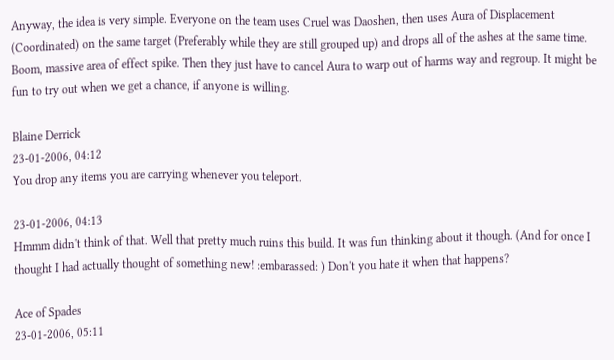Anyway, the idea is very simple. Everyone on the team uses Cruel was Daoshen, then uses Aura of Displacement (Coordinated) on the same target (Preferably while they are still grouped up) and drops all of the ashes at the same time. Boom, massive area of effect spike. Then they just have to cancel Aura to warp out of harms way and regroup. It might be fun to try out when we get a chance, if anyone is willing.

Blaine Derrick
23-01-2006, 04:12
You drop any items you are carrying whenever you teleport.

23-01-2006, 04:13
Hmmm didn't think of that. Well that pretty much ruins this build. It was fun thinking about it though. (And for once I thought I had actually thought of something new! :embarassed: ) Don't you hate it when that happens?

Ace of Spades
23-01-2006, 05:11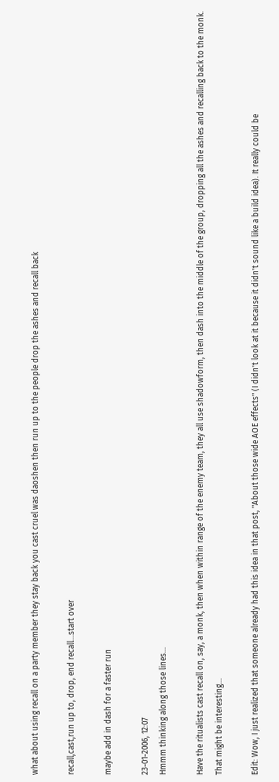what about using recall on a party member they stay back you cast cruel was daoshen then run up to the people drop the ashes and recall back

recall,cast,run up to, drop, end recall...start over

maybe add in dash for a faster run

23-01-2006, 12:07
Hmmm thinking along those lines...

Have the ritualists cast recall on, say, a monk, then when within range of the enemy team, they all use shadowform, then dash into the middle of the group, dropping all the ashes and recalling back to the monk. That might be interesting...

Edit: Wow, I just realized that someone already had this idea in that post, "About those wide AOE effects" (I didn't look at it because it didn't sound like a build idea). It really could be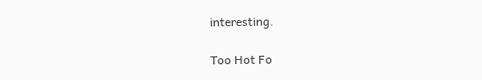interesting.

Too Hot Fo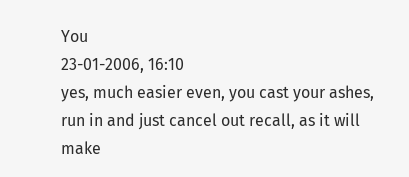You
23-01-2006, 16:10
yes, much easier even, you cast your ashes, run in and just cancel out recall, as it will make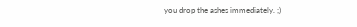you drop the ashes immediately. ;)